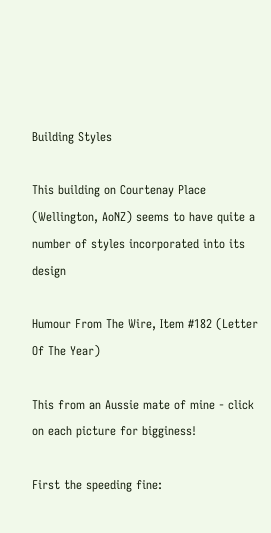Building Styles

This building on Courtenay Place (Wellington, AoNZ) seems to have quite a number of styles incorporated into its design

Humour From The Wire, Item #182 (Letter Of The Year)

This from an Aussie mate of mine - click on each picture for bigginess!

First the speeding fine: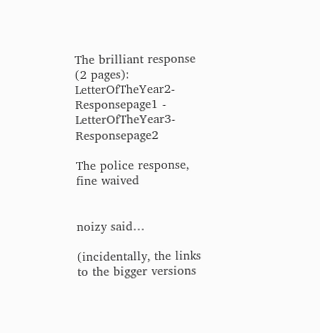The brilliant response (2 pages):
LetterOfTheYear2-Responsepage1 - LetterOfTheYear3-Responsepage2

The police response, fine waived


noizy said…

(incidentally, the links to the bigger versions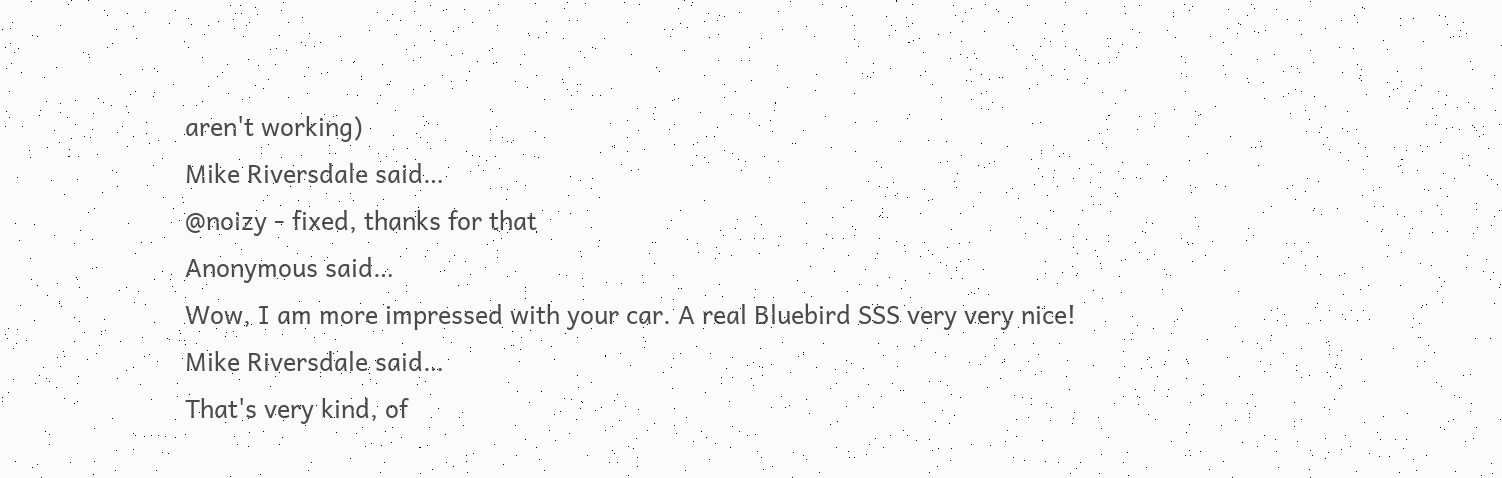aren't working)
Mike Riversdale said…
@noizy - fixed, thanks for that
Anonymous said…
Wow, I am more impressed with your car. A real Bluebird SSS very very nice!
Mike Riversdale said…
That's very kind, of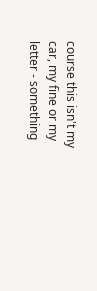course this isn't my car, my fine or my letter - something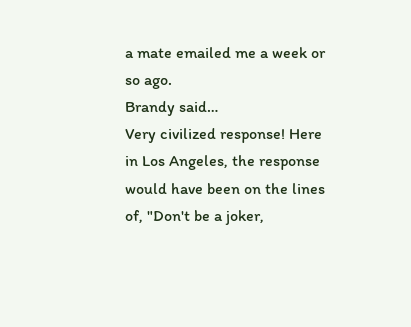a mate emailed me a week or so ago.
Brandy said…
Very civilized response! Here in Los Angeles, the response would have been on the lines of, "Don't be a joker,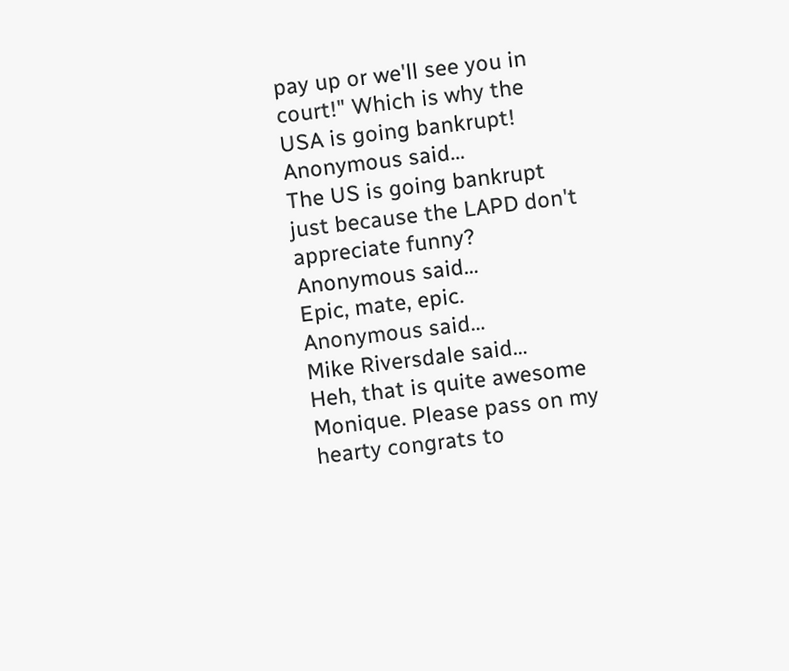pay up or we'll see you in court!" Which is why the USA is going bankrupt!
Anonymous said…
The US is going bankrupt just because the LAPD don't appreciate funny?
Anonymous said…
Epic, mate, epic.
Anonymous said…
Mike Riversdale said…
Heh, that is quite awesome Monique. Please pass on my hearty congrats to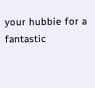your hubbie for a fantastic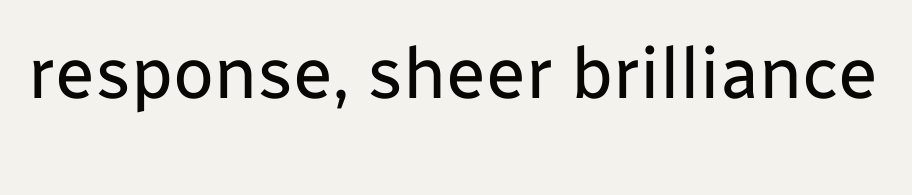response, sheer brilliance